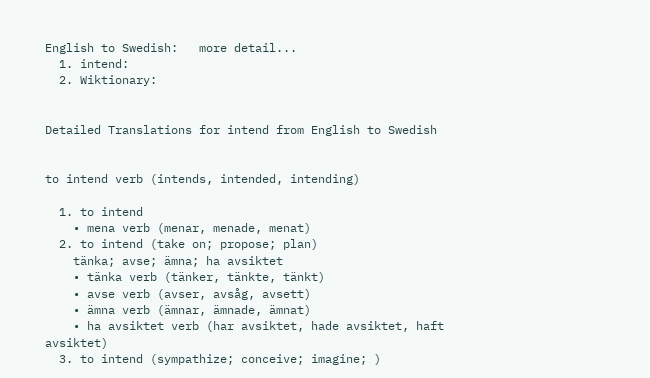English to Swedish:   more detail...
  1. intend:
  2. Wiktionary:


Detailed Translations for intend from English to Swedish


to intend verb (intends, intended, intending)

  1. to intend
    • mena verb (menar, menade, menat)
  2. to intend (take on; propose; plan)
    tänka; avse; ämna; ha avsiktet
    • tänka verb (tänker, tänkte, tänkt)
    • avse verb (avser, avsåg, avsett)
    • ämna verb (ämnar, ämnade, ämnat)
    • ha avsiktet verb (har avsiktet, hade avsiktet, haft avsiktet)
  3. to intend (sympathize; conceive; imagine; )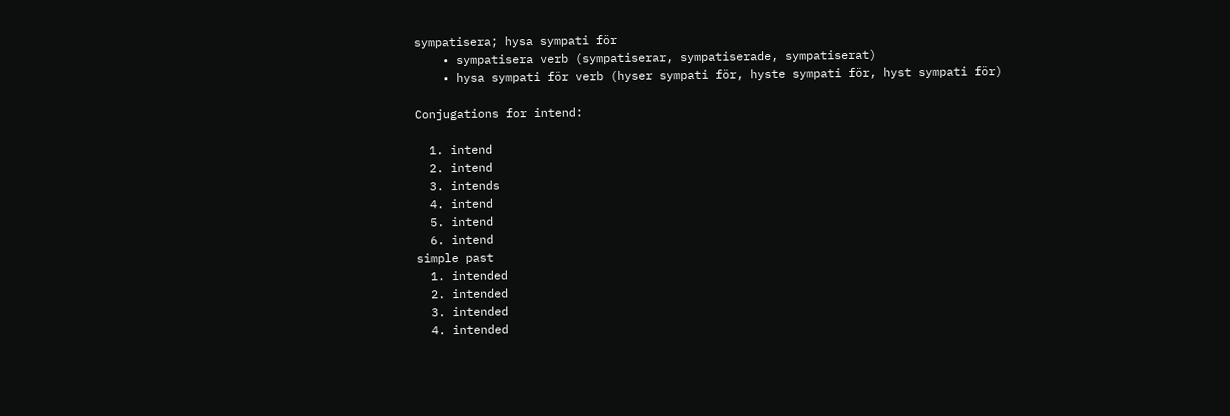sympatisera; hysa sympati för
    • sympatisera verb (sympatiserar, sympatiserade, sympatiserat)
    • hysa sympati för verb (hyser sympati för, hyste sympati för, hyst sympati för)

Conjugations for intend:

  1. intend
  2. intend
  3. intends
  4. intend
  5. intend
  6. intend
simple past
  1. intended
  2. intended
  3. intended
  4. intended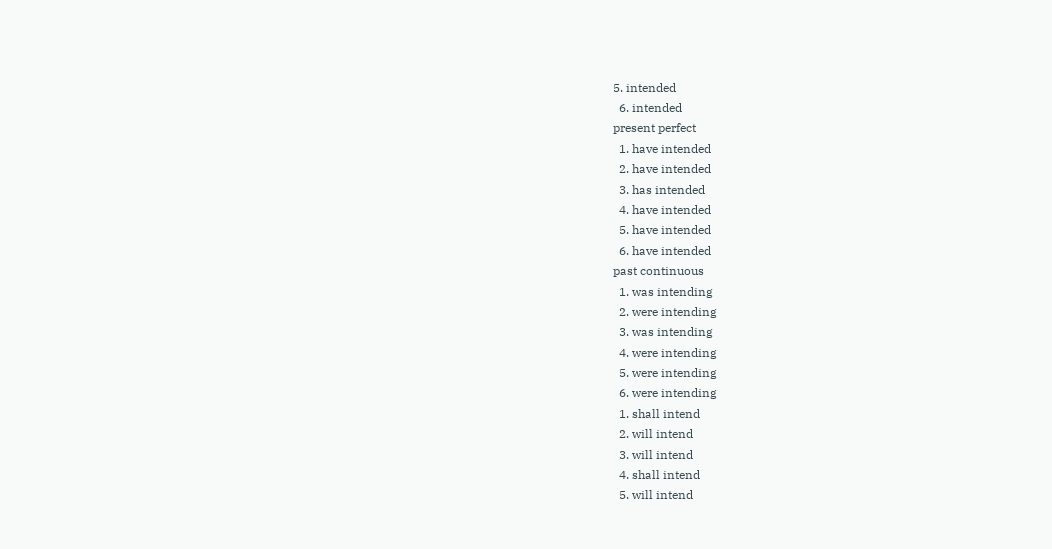5. intended
  6. intended
present perfect
  1. have intended
  2. have intended
  3. has intended
  4. have intended
  5. have intended
  6. have intended
past continuous
  1. was intending
  2. were intending
  3. was intending
  4. were intending
  5. were intending
  6. were intending
  1. shall intend
  2. will intend
  3. will intend
  4. shall intend
  5. will intend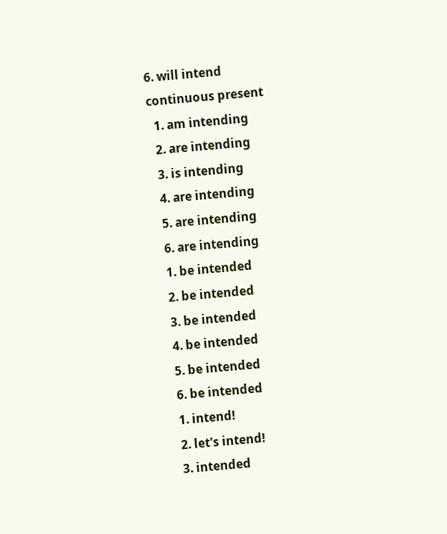6. will intend
continuous present
  1. am intending
  2. are intending
  3. is intending
  4. are intending
  5. are intending
  6. are intending
  1. be intended
  2. be intended
  3. be intended
  4. be intended
  5. be intended
  6. be intended
  1. intend!
  2. let's intend!
  3. intended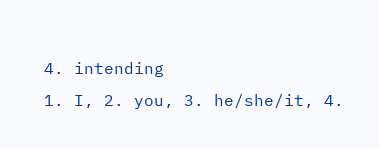4. intending
1. I, 2. you, 3. he/she/it, 4.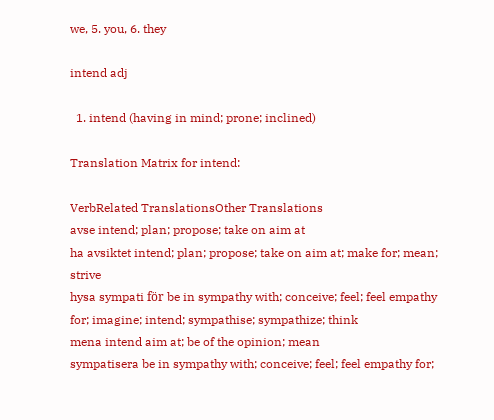we, 5. you, 6. they

intend adj

  1. intend (having in mind; prone; inclined)

Translation Matrix for intend:

VerbRelated TranslationsOther Translations
avse intend; plan; propose; take on aim at
ha avsiktet intend; plan; propose; take on aim at; make for; mean; strive
hysa sympati för be in sympathy with; conceive; feel; feel empathy for; imagine; intend; sympathise; sympathize; think
mena intend aim at; be of the opinion; mean
sympatisera be in sympathy with; conceive; feel; feel empathy for;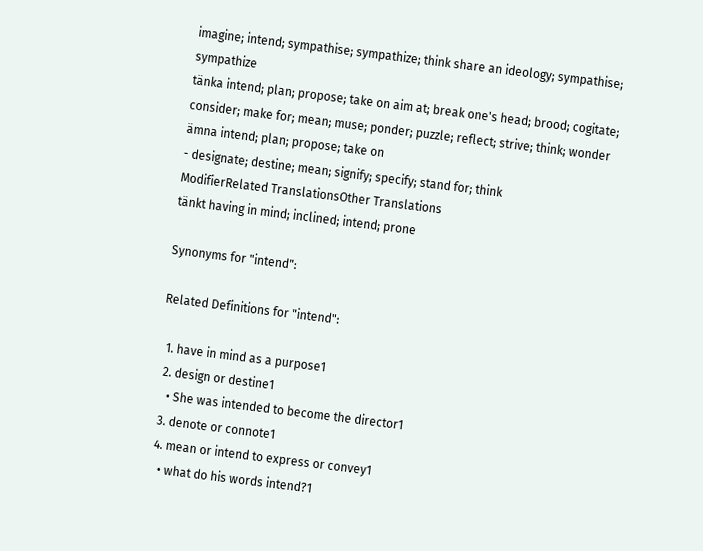imagine; intend; sympathise; sympathize; think share an ideology; sympathise; sympathize
tänka intend; plan; propose; take on aim at; break one's head; brood; cogitate; consider; make for; mean; muse; ponder; puzzle; reflect; strive; think; wonder
ämna intend; plan; propose; take on
- designate; destine; mean; signify; specify; stand for; think
ModifierRelated TranslationsOther Translations
tänkt having in mind; inclined; intend; prone

Synonyms for "intend":

Related Definitions for "intend":

  1. have in mind as a purpose1
  2. design or destine1
    • She was intended to become the director1
  3. denote or connote1
  4. mean or intend to express or convey1
    • what do his words intend?1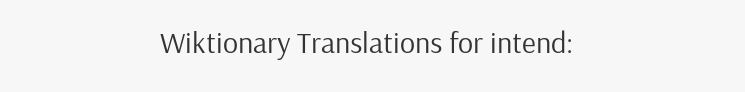Wiktionary Translations for intend: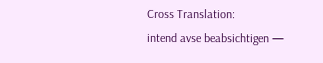Cross Translation:
intend avse beabsichtigen —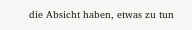die Absicht haben, etwas zu tun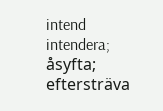intend intendera; åsyfta; eftersträva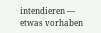intendieren — etwas vorhaben